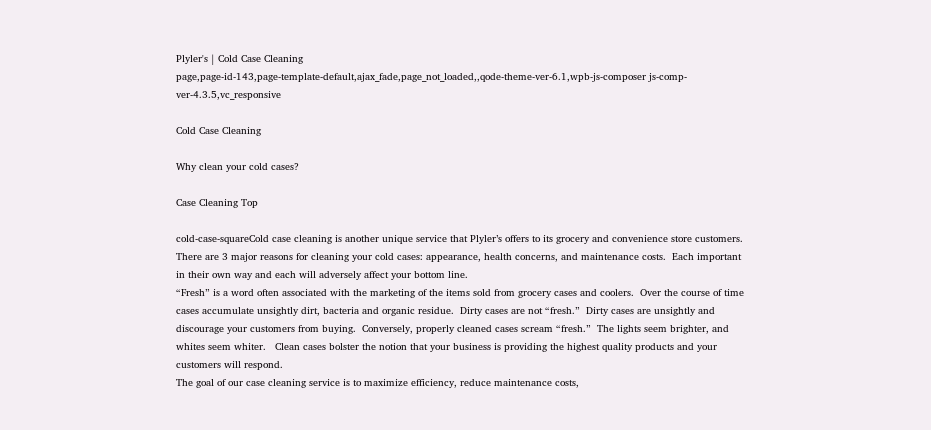Plyler's | Cold Case Cleaning
page,page-id-143,page-template-default,ajax_fade,page_not_loaded,,qode-theme-ver-6.1,wpb-js-composer js-comp-ver-4.3.5,vc_responsive

Cold Case Cleaning

Why clean your cold cases?

Case Cleaning Top

cold-case-squareCold case cleaning is another unique service that Plyler’s offers to its grocery and convenience store customers. There are 3 major reasons for cleaning your cold cases: appearance, health concerns, and maintenance costs.  Each important in their own way and each will adversely affect your bottom line.
“Fresh” is a word often associated with the marketing of the items sold from grocery cases and coolers.  Over the course of time cases accumulate unsightly dirt, bacteria and organic residue.  Dirty cases are not “fresh.”  Dirty cases are unsightly and discourage your customers from buying.  Conversely, properly cleaned cases scream “fresh.”  The lights seem brighter, and whites seem whiter.   Clean cases bolster the notion that your business is providing the highest quality products and your customers will respond.
The goal of our case cleaning service is to maximize efficiency, reduce maintenance costs,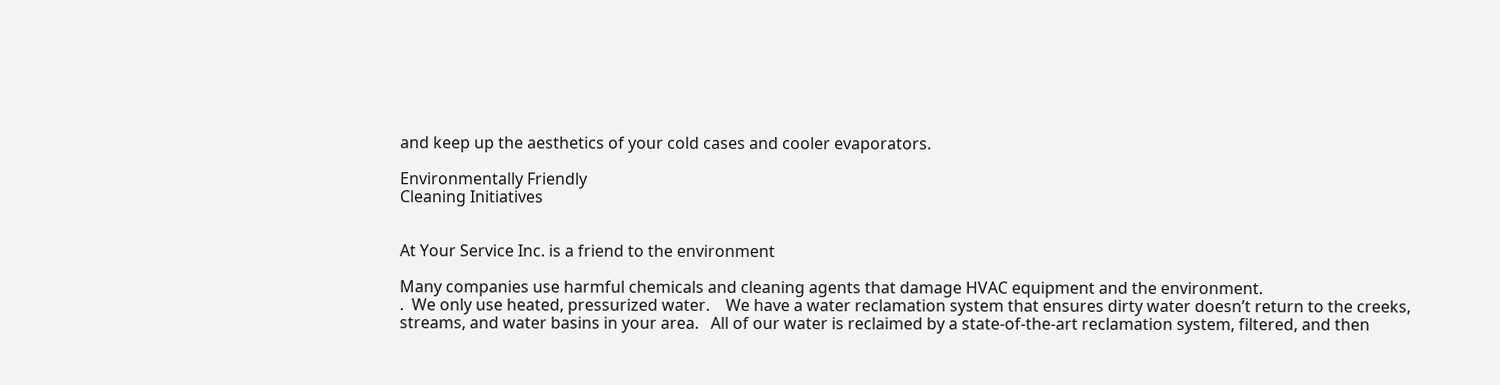and keep up the aesthetics of your cold cases and cooler evaporators.

Environmentally Friendly
Cleaning Initiatives


At Your Service Inc. is a friend to the environment

Many companies use harmful chemicals and cleaning agents that damage HVAC equipment and the environment.
.  We only use heated, pressurized water.    We have a water reclamation system that ensures dirty water doesn’t return to the creeks, streams, and water basins in your area.   All of our water is reclaimed by a state-of-the-art reclamation system, filtered, and then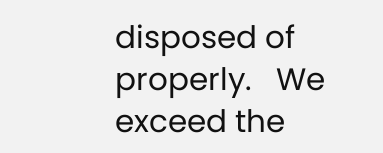disposed of properly.   We exceed the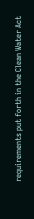requirements put forth in the Clean Water Act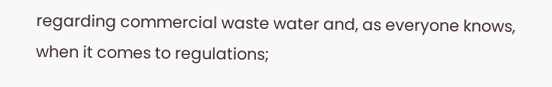regarding commercial waste water and, as everyone knows, when it comes to regulations;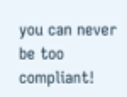you can never be too compliant!